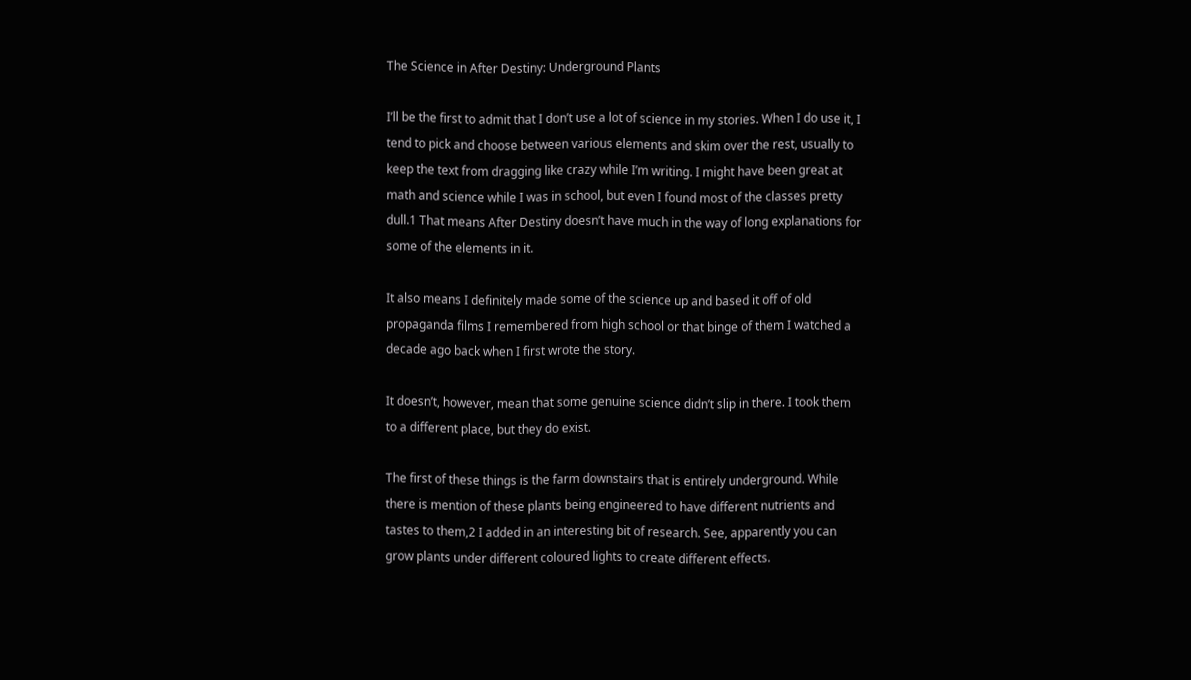The Science in After Destiny: Underground Plants

I’ll be the first to admit that I don’t use a lot of science in my stories. When I do use it, I tend to pick and choose between various elements and skim over the rest, usually to keep the text from dragging like crazy while I’m writing. I might have been great at math and science while I was in school, but even I found most of the classes pretty dull.1 That means After Destiny doesn’t have much in the way of long explanations for some of the elements in it.

It also means I definitely made some of the science up and based it off of old propaganda films I remembered from high school or that binge of them I watched a decade ago back when I first wrote the story.

It doesn’t, however, mean that some genuine science didn’t slip in there. I took them to a different place, but they do exist.

The first of these things is the farm downstairs that is entirely underground. While there is mention of these plants being engineered to have different nutrients and tastes to them,2 I added in an interesting bit of research. See, apparently you can grow plants under different coloured lights to create different effects.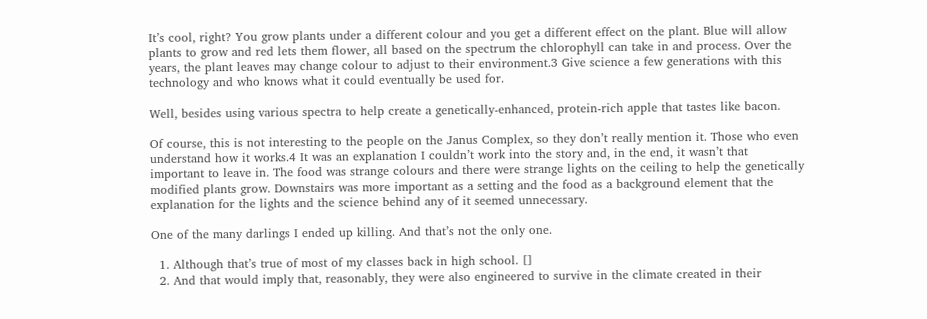It’s cool, right? You grow plants under a different colour and you get a different effect on the plant. Blue will allow plants to grow and red lets them flower, all based on the spectrum the chlorophyll can take in and process. Over the years, the plant leaves may change colour to adjust to their environment.3 Give science a few generations with this technology and who knows what it could eventually be used for.

Well, besides using various spectra to help create a genetically-enhanced, protein-rich apple that tastes like bacon.

Of course, this is not interesting to the people on the Janus Complex, so they don’t really mention it. Those who even understand how it works.4 It was an explanation I couldn’t work into the story and, in the end, it wasn’t that important to leave in. The food was strange colours and there were strange lights on the ceiling to help the genetically modified plants grow. Downstairs was more important as a setting and the food as a background element that the explanation for the lights and the science behind any of it seemed unnecessary.

One of the many darlings I ended up killing. And that’s not the only one.

  1. Although that’s true of most of my classes back in high school. []
  2. And that would imply that, reasonably, they were also engineered to survive in the climate created in their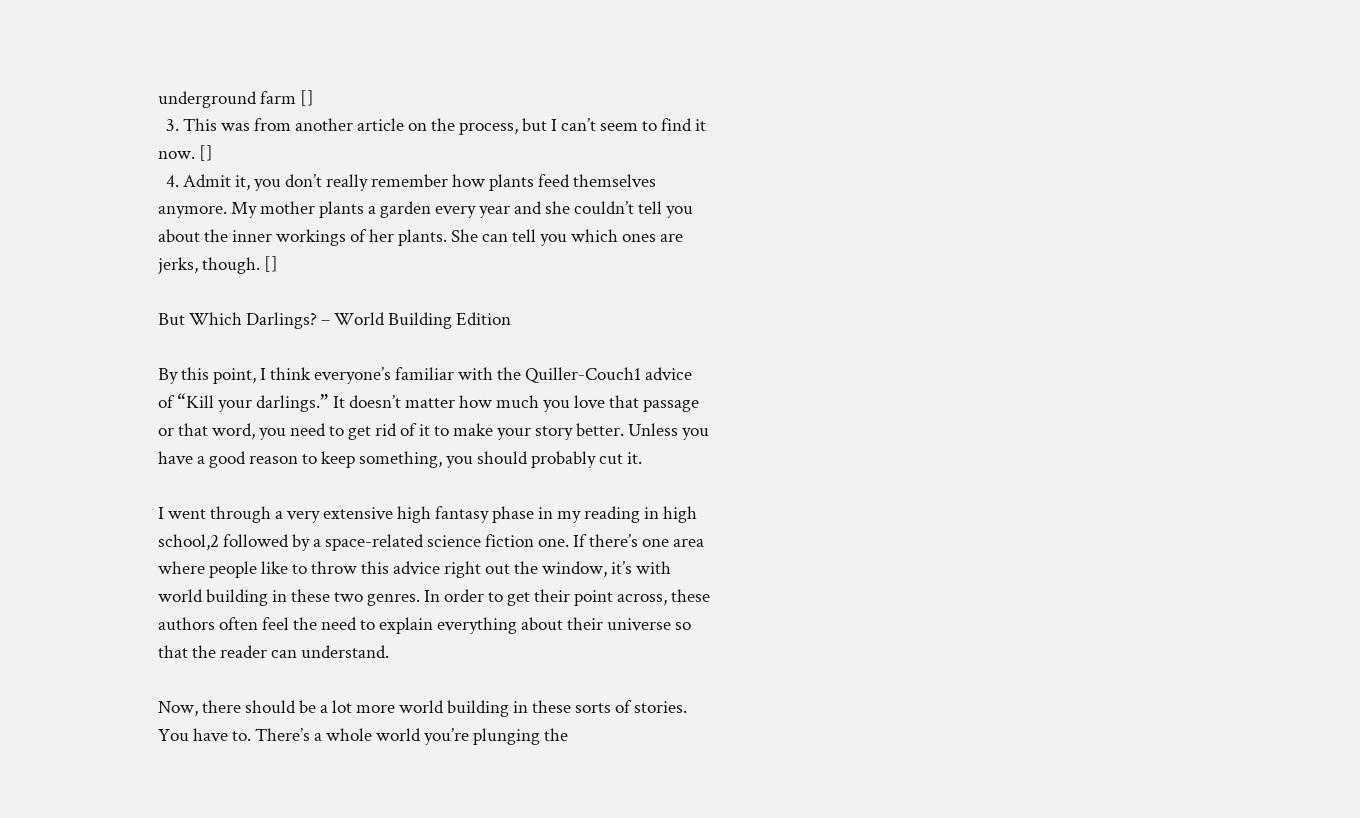underground farm []
  3. This was from another article on the process, but I can’t seem to find it now. []
  4. Admit it, you don’t really remember how plants feed themselves anymore. My mother plants a garden every year and she couldn’t tell you about the inner workings of her plants. She can tell you which ones are jerks, though. []

But Which Darlings? – World Building Edition

By this point, I think everyone’s familiar with the Quiller-Couch1 advice of “Kill your darlings.” It doesn’t matter how much you love that passage or that word, you need to get rid of it to make your story better. Unless you have a good reason to keep something, you should probably cut it.

I went through a very extensive high fantasy phase in my reading in high school,2 followed by a space-related science fiction one. If there’s one area where people like to throw this advice right out the window, it’s with world building in these two genres. In order to get their point across, these authors often feel the need to explain everything about their universe so that the reader can understand.

Now, there should be a lot more world building in these sorts of stories. You have to. There’s a whole world you’re plunging the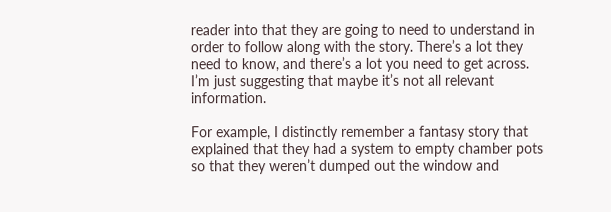reader into that they are going to need to understand in order to follow along with the story. There’s a lot they need to know, and there’s a lot you need to get across. I’m just suggesting that maybe it’s not all relevant information.

For example, I distinctly remember a fantasy story that explained that they had a system to empty chamber pots so that they weren’t dumped out the window and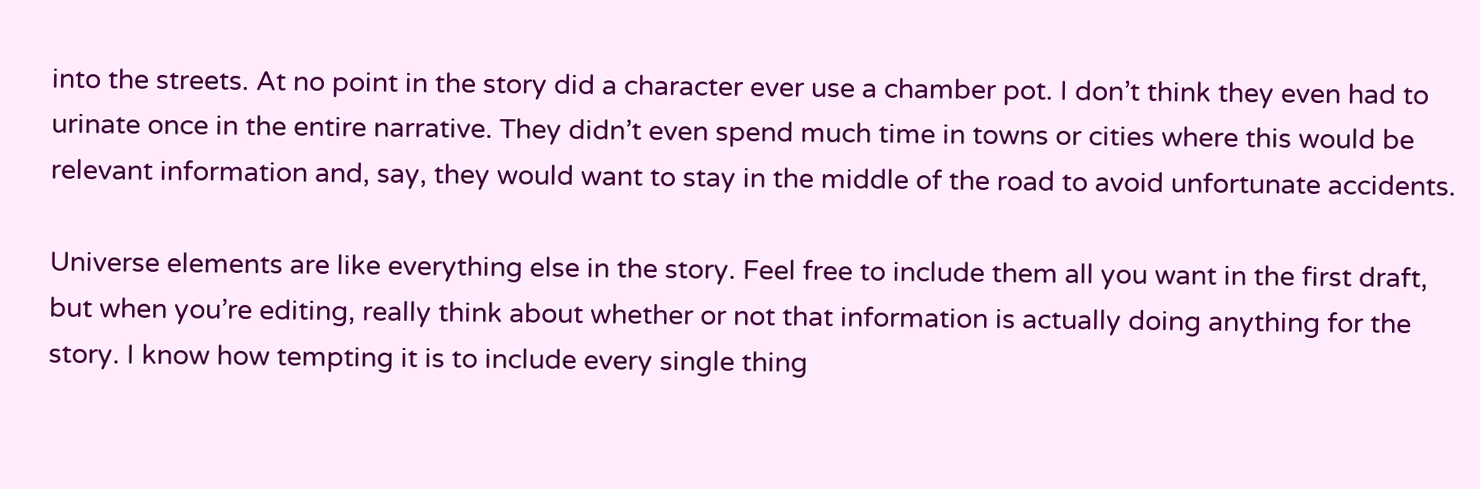into the streets. At no point in the story did a character ever use a chamber pot. I don’t think they even had to urinate once in the entire narrative. They didn’t even spend much time in towns or cities where this would be relevant information and, say, they would want to stay in the middle of the road to avoid unfortunate accidents.

Universe elements are like everything else in the story. Feel free to include them all you want in the first draft, but when you’re editing, really think about whether or not that information is actually doing anything for the story. I know how tempting it is to include every single thing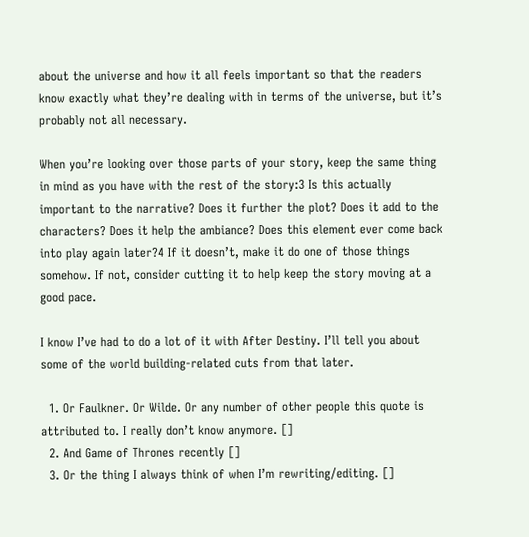about the universe and how it all feels important so that the readers know exactly what they’re dealing with in terms of the universe, but it’s probably not all necessary.

When you’re looking over those parts of your story, keep the same thing in mind as you have with the rest of the story:3 Is this actually important to the narrative? Does it further the plot? Does it add to the characters? Does it help the ambiance? Does this element ever come back into play again later?4 If it doesn’t, make it do one of those things somehow. If not, consider cutting it to help keep the story moving at a good pace.

I know I’ve had to do a lot of it with After Destiny. I’ll tell you about some of the world building-related cuts from that later.

  1. Or Faulkner. Or Wilde. Or any number of other people this quote is attributed to. I really don’t know anymore. []
  2. And Game of Thrones recently []
  3. Or the thing I always think of when I’m rewriting/editing. []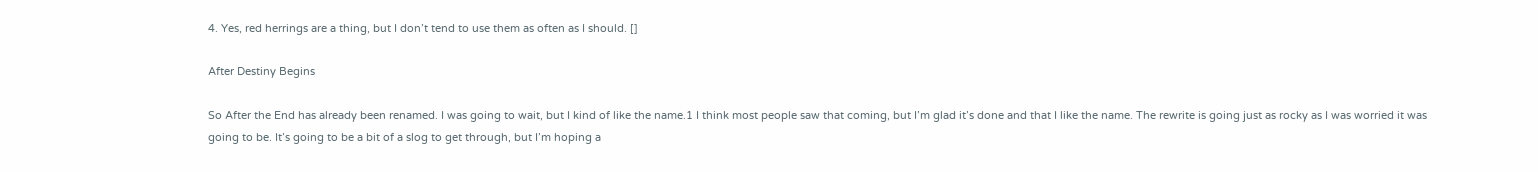4. Yes, red herrings are a thing, but I don’t tend to use them as often as I should. []

After Destiny Begins

So After the End has already been renamed. I was going to wait, but I kind of like the name.1 I think most people saw that coming, but I’m glad it’s done and that I like the name. The rewrite is going just as rocky as I was worried it was going to be. It’s going to be a bit of a slog to get through, but I’m hoping a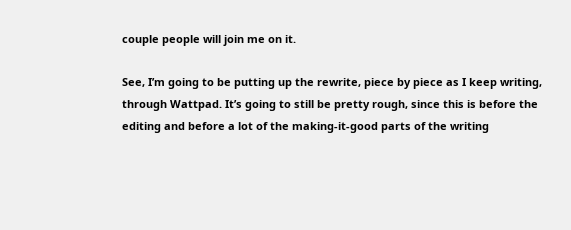couple people will join me on it.

See, I’m going to be putting up the rewrite, piece by piece as I keep writing, through Wattpad. It’s going to still be pretty rough, since this is before the editing and before a lot of the making-it-good parts of the writing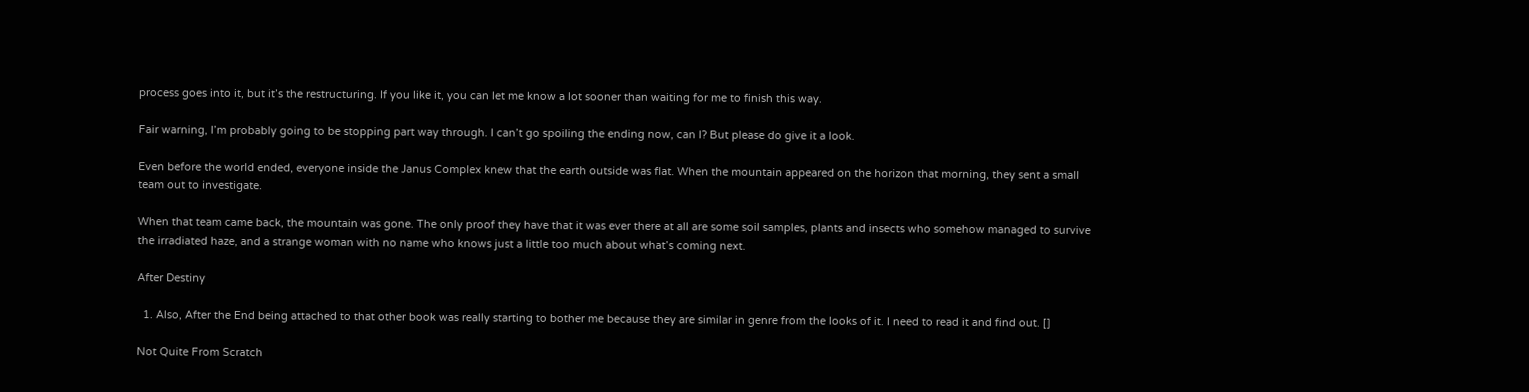process goes into it, but it’s the restructuring. If you like it, you can let me know a lot sooner than waiting for me to finish this way.

Fair warning, I’m probably going to be stopping part way through. I can’t go spoiling the ending now, can I? But please do give it a look.

Even before the world ended, everyone inside the Janus Complex knew that the earth outside was flat. When the mountain appeared on the horizon that morning, they sent a small team out to investigate.

When that team came back, the mountain was gone. The only proof they have that it was ever there at all are some soil samples, plants and insects who somehow managed to survive the irradiated haze, and a strange woman with no name who knows just a little too much about what’s coming next.

After Destiny

  1. Also, After the End being attached to that other book was really starting to bother me because they are similar in genre from the looks of it. I need to read it and find out. []

Not Quite From Scratch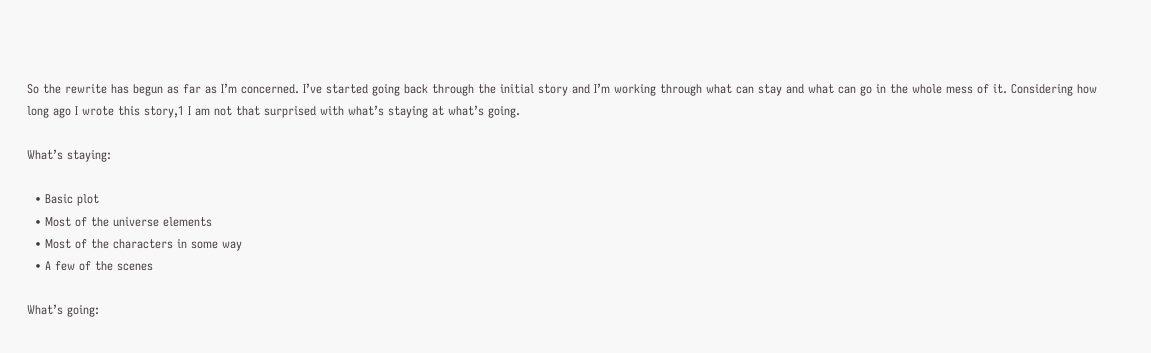So the rewrite has begun as far as I’m concerned. I’ve started going back through the initial story and I’m working through what can stay and what can go in the whole mess of it. Considering how long ago I wrote this story,1 I am not that surprised with what’s staying at what’s going.

What’s staying:

  • Basic plot
  • Most of the universe elements
  • Most of the characters in some way
  • A few of the scenes

What’s going: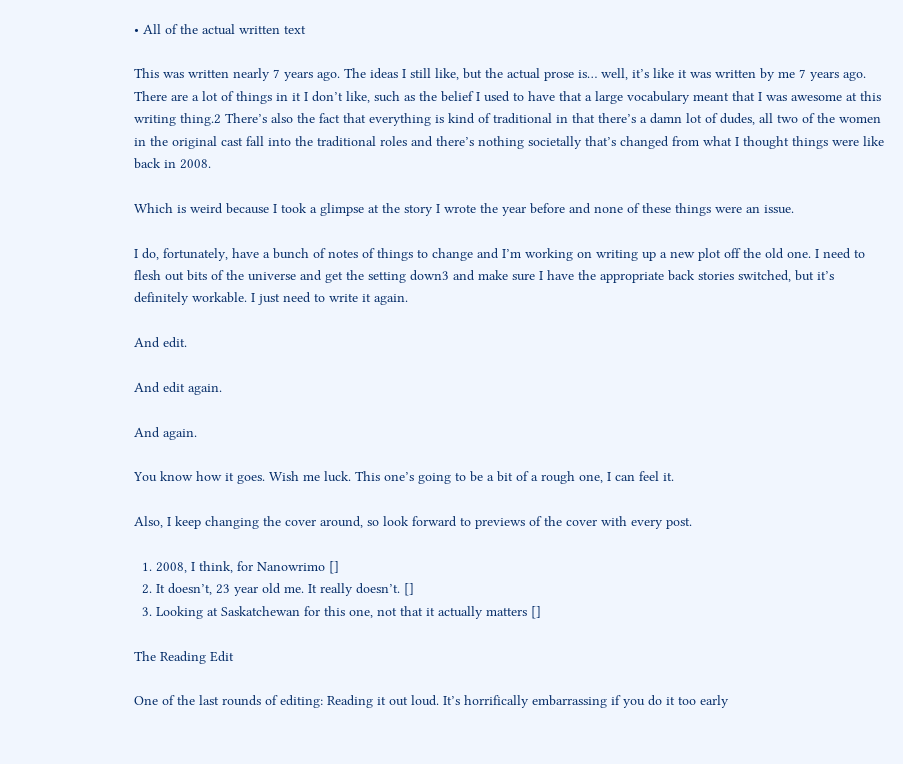• All of the actual written text

This was written nearly 7 years ago. The ideas I still like, but the actual prose is… well, it’s like it was written by me 7 years ago. There are a lot of things in it I don’t like, such as the belief I used to have that a large vocabulary meant that I was awesome at this writing thing.2 There’s also the fact that everything is kind of traditional in that there’s a damn lot of dudes, all two of the women in the original cast fall into the traditional roles and there’s nothing societally that’s changed from what I thought things were like back in 2008.

Which is weird because I took a glimpse at the story I wrote the year before and none of these things were an issue.

I do, fortunately, have a bunch of notes of things to change and I’m working on writing up a new plot off the old one. I need to flesh out bits of the universe and get the setting down3 and make sure I have the appropriate back stories switched, but it’s definitely workable. I just need to write it again.

And edit.

And edit again.

And again.

You know how it goes. Wish me luck. This one’s going to be a bit of a rough one, I can feel it.

Also, I keep changing the cover around, so look forward to previews of the cover with every post.

  1. 2008, I think, for Nanowrimo []
  2. It doesn’t, 23 year old me. It really doesn’t. []
  3. Looking at Saskatchewan for this one, not that it actually matters []

The Reading Edit

One of the last rounds of editing: Reading it out loud. It’s horrifically embarrassing if you do it too early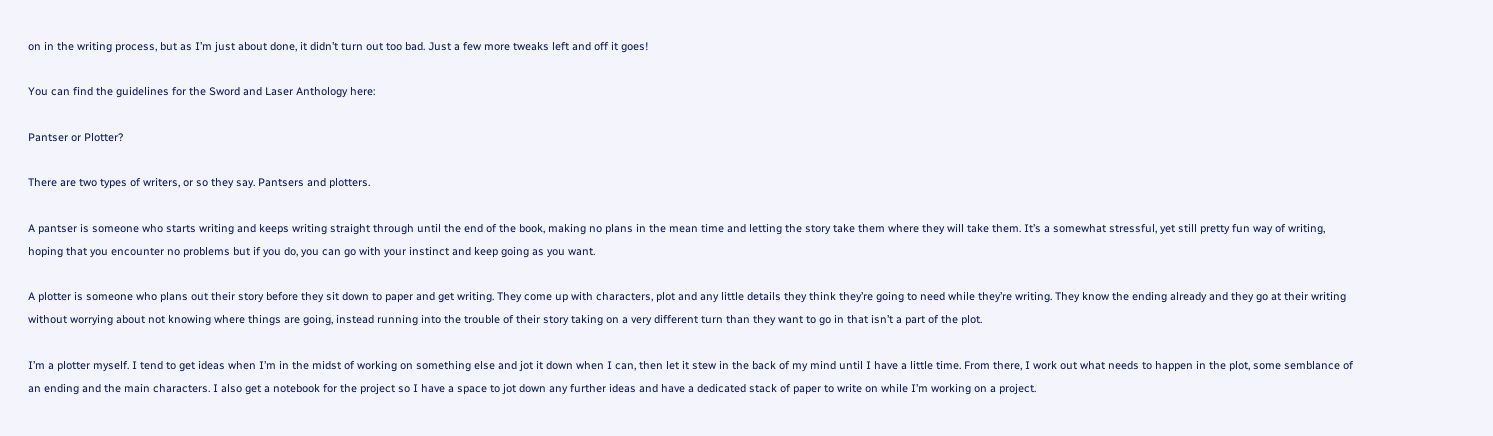on in the writing process, but as I’m just about done, it didn’t turn out too bad. Just a few more tweaks left and off it goes!

You can find the guidelines for the Sword and Laser Anthology here:

Pantser or Plotter?

There are two types of writers, or so they say. Pantsers and plotters.

A pantser is someone who starts writing and keeps writing straight through until the end of the book, making no plans in the mean time and letting the story take them where they will take them. It’s a somewhat stressful, yet still pretty fun way of writing, hoping that you encounter no problems but if you do, you can go with your instinct and keep going as you want.

A plotter is someone who plans out their story before they sit down to paper and get writing. They come up with characters, plot and any little details they think they’re going to need while they’re writing. They know the ending already and they go at their writing without worrying about not knowing where things are going, instead running into the trouble of their story taking on a very different turn than they want to go in that isn’t a part of the plot.

I’m a plotter myself. I tend to get ideas when I’m in the midst of working on something else and jot it down when I can, then let it stew in the back of my mind until I have a little time. From there, I work out what needs to happen in the plot, some semblance of an ending and the main characters. I also get a notebook for the project so I have a space to jot down any further ideas and have a dedicated stack of paper to write on while I’m working on a project.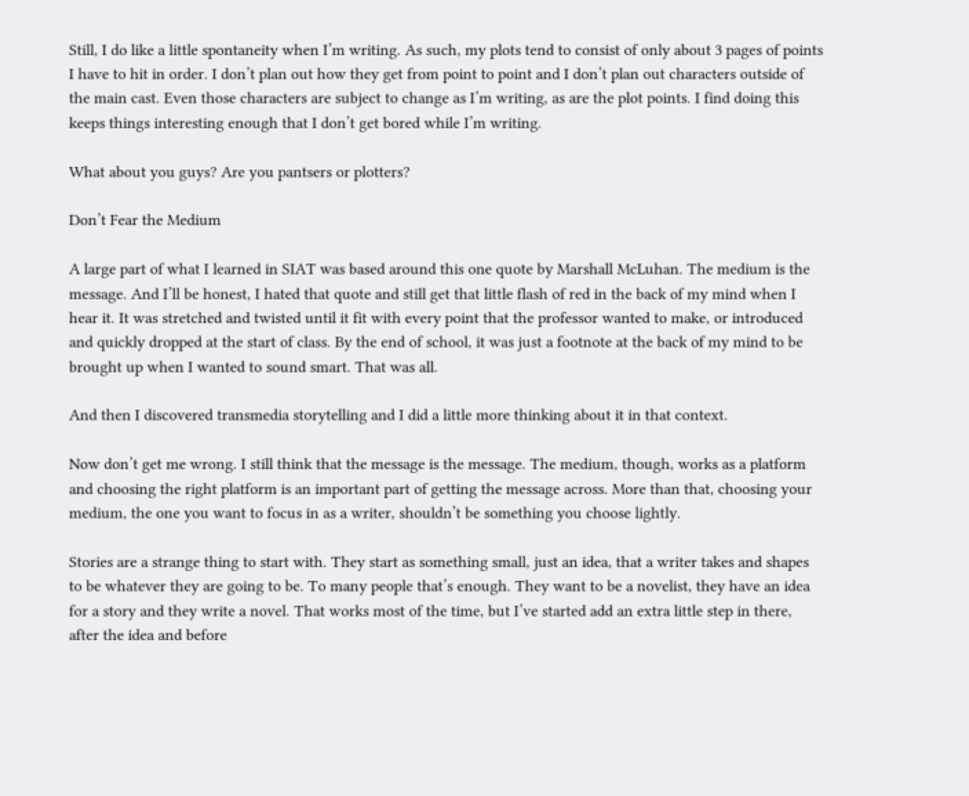Still, I do like a little spontaneity when I’m writing. As such, my plots tend to consist of only about 3 pages of points I have to hit in order. I don’t plan out how they get from point to point and I don’t plan out characters outside of the main cast. Even those characters are subject to change as I’m writing, as are the plot points. I find doing this keeps things interesting enough that I don’t get bored while I’m writing.

What about you guys? Are you pantsers or plotters?

Don’t Fear the Medium

A large part of what I learned in SIAT was based around this one quote by Marshall McLuhan. The medium is the message. And I’ll be honest, I hated that quote and still get that little flash of red in the back of my mind when I hear it. It was stretched and twisted until it fit with every point that the professor wanted to make, or introduced and quickly dropped at the start of class. By the end of school, it was just a footnote at the back of my mind to be brought up when I wanted to sound smart. That was all.

And then I discovered transmedia storytelling and I did a little more thinking about it in that context.

Now don’t get me wrong. I still think that the message is the message. The medium, though, works as a platform and choosing the right platform is an important part of getting the message across. More than that, choosing your medium, the one you want to focus in as a writer, shouldn’t be something you choose lightly.

Stories are a strange thing to start with. They start as something small, just an idea, that a writer takes and shapes to be whatever they are going to be. To many people that’s enough. They want to be a novelist, they have an idea for a story and they write a novel. That works most of the time, but I’ve started add an extra little step in there, after the idea and before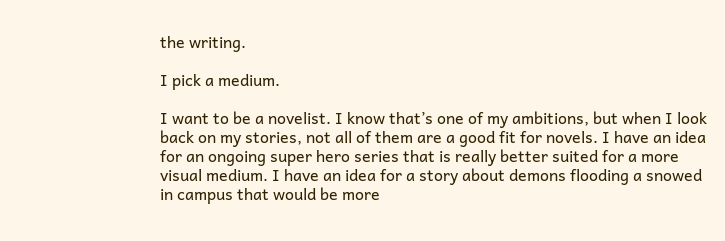the writing.

I pick a medium.

I want to be a novelist. I know that’s one of my ambitions, but when I look back on my stories, not all of them are a good fit for novels. I have an idea for an ongoing super hero series that is really better suited for a more visual medium. I have an idea for a story about demons flooding a snowed in campus that would be more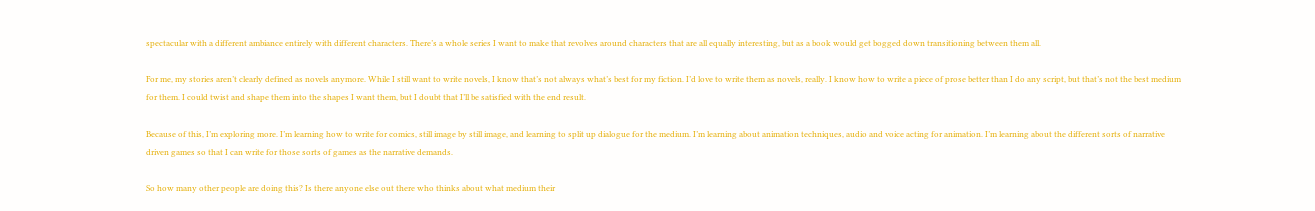spectacular with a different ambiance entirely with different characters. There’s a whole series I want to make that revolves around characters that are all equally interesting, but as a book would get bogged down transitioning between them all.

For me, my stories aren’t clearly defined as novels anymore. While I still want to write novels, I know that’s not always what’s best for my fiction. I’d love to write them as novels, really. I know how to write a piece of prose better than I do any script, but that’s not the best medium for them. I could twist and shape them into the shapes I want them, but I doubt that I’ll be satisfied with the end result.

Because of this, I’m exploring more. I’m learning how to write for comics, still image by still image, and learning to split up dialogue for the medium. I’m learning about animation techniques, audio and voice acting for animation. I’m learning about the different sorts of narrative driven games so that I can write for those sorts of games as the narrative demands.

So how many other people are doing this? Is there anyone else out there who thinks about what medium their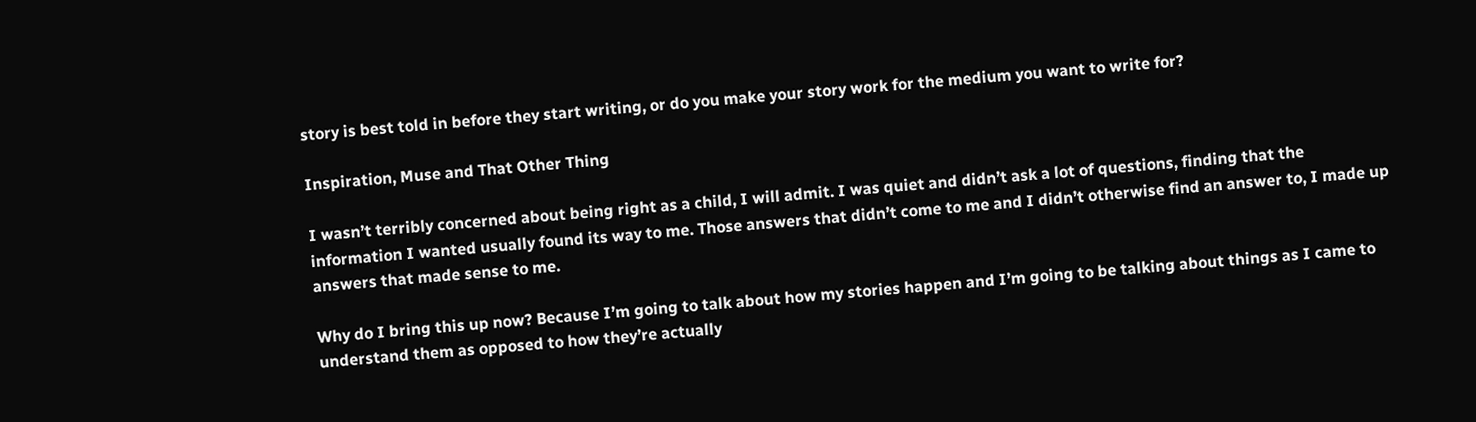story is best told in before they start writing, or do you make your story work for the medium you want to write for?

Inspiration, Muse and That Other Thing

I wasn’t terribly concerned about being right as a child, I will admit. I was quiet and didn’t ask a lot of questions, finding that the information I wanted usually found its way to me. Those answers that didn’t come to me and I didn’t otherwise find an answer to, I made up answers that made sense to me.

Why do I bring this up now? Because I’m going to talk about how my stories happen and I’m going to be talking about things as I came to understand them as opposed to how they’re actually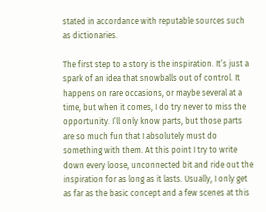stated in accordance with reputable sources such as dictionaries.

The first step to a story is the inspiration. It’s just a spark of an idea that snowballs out of control. It happens on rare occasions, or maybe several at a time, but when it comes, I do try never to miss the opportunity. I’ll only know parts, but those parts are so much fun that I absolutely must do something with them. At this point I try to write down every loose, unconnected bit and ride out the inspiration for as long as it lasts. Usually, I only get as far as the basic concept and a few scenes at this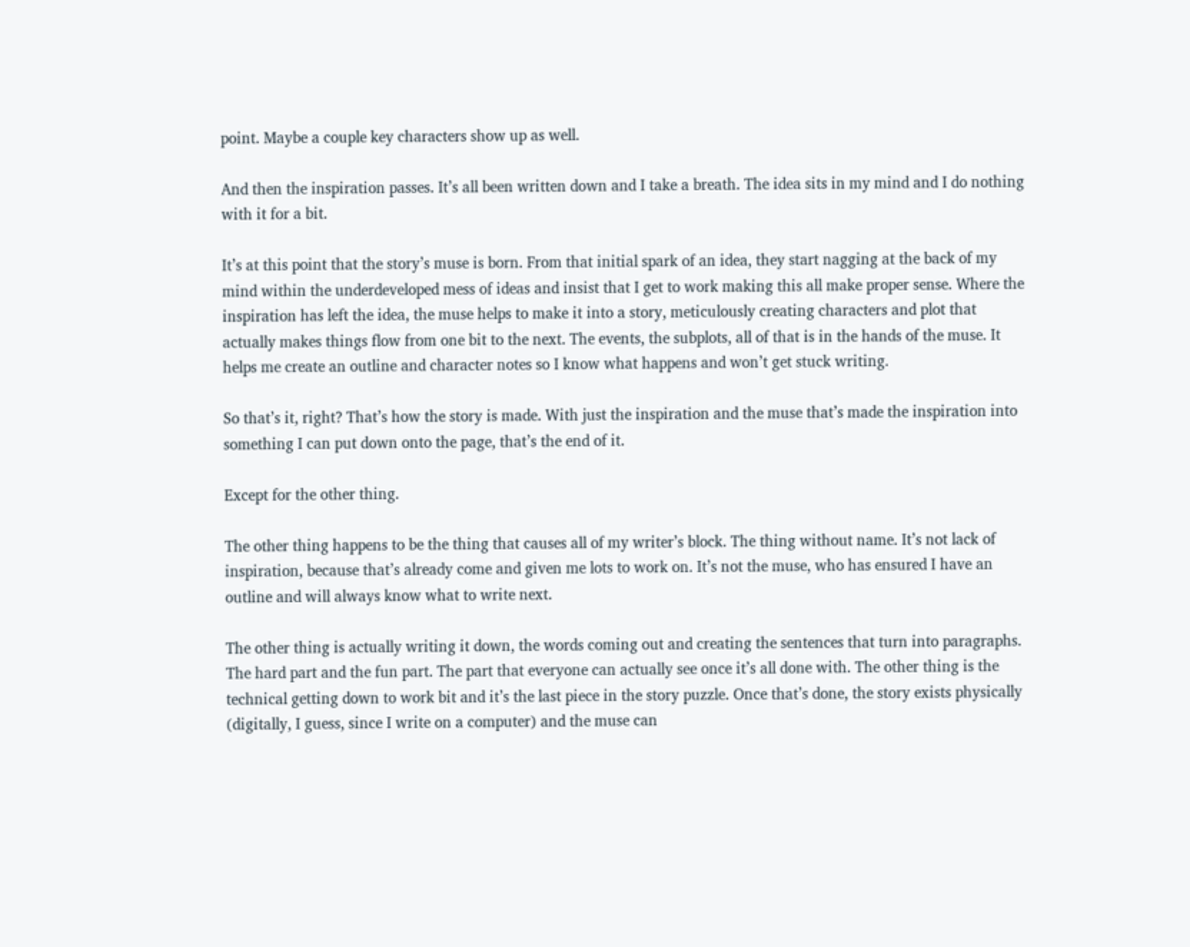point. Maybe a couple key characters show up as well.

And then the inspiration passes. It’s all been written down and I take a breath. The idea sits in my mind and I do nothing with it for a bit.

It’s at this point that the story’s muse is born. From that initial spark of an idea, they start nagging at the back of my mind within the underdeveloped mess of ideas and insist that I get to work making this all make proper sense. Where the inspiration has left the idea, the muse helps to make it into a story, meticulously creating characters and plot that actually makes things flow from one bit to the next. The events, the subplots, all of that is in the hands of the muse. It helps me create an outline and character notes so I know what happens and won’t get stuck writing.

So that’s it, right? That’s how the story is made. With just the inspiration and the muse that’s made the inspiration into something I can put down onto the page, that’s the end of it.

Except for the other thing.

The other thing happens to be the thing that causes all of my writer’s block. The thing without name. It’s not lack of inspiration, because that’s already come and given me lots to work on. It’s not the muse, who has ensured I have an outline and will always know what to write next.

The other thing is actually writing it down, the words coming out and creating the sentences that turn into paragraphs. The hard part and the fun part. The part that everyone can actually see once it’s all done with. The other thing is the technical getting down to work bit and it’s the last piece in the story puzzle. Once that’s done, the story exists physically (digitally, I guess, since I write on a computer) and the muse can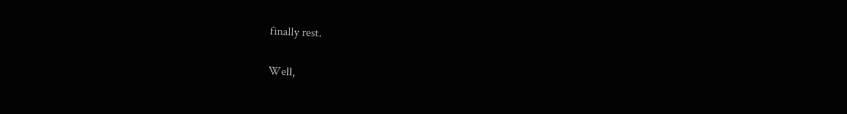finally rest.

Well,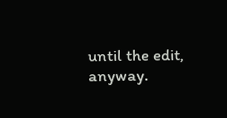until the edit, anyway.